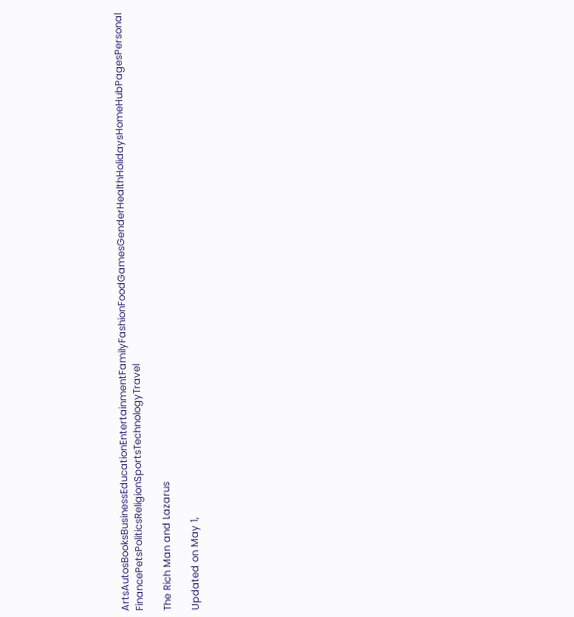ArtsAutosBooksBusinessEducationEntertainmentFamilyFashionFoodGamesGenderHealthHolidaysHomeHubPagesPersonal FinancePetsPoliticsReligionSportsTechnologyTravel

The Rich Man and Lazarus

Updated on May 1,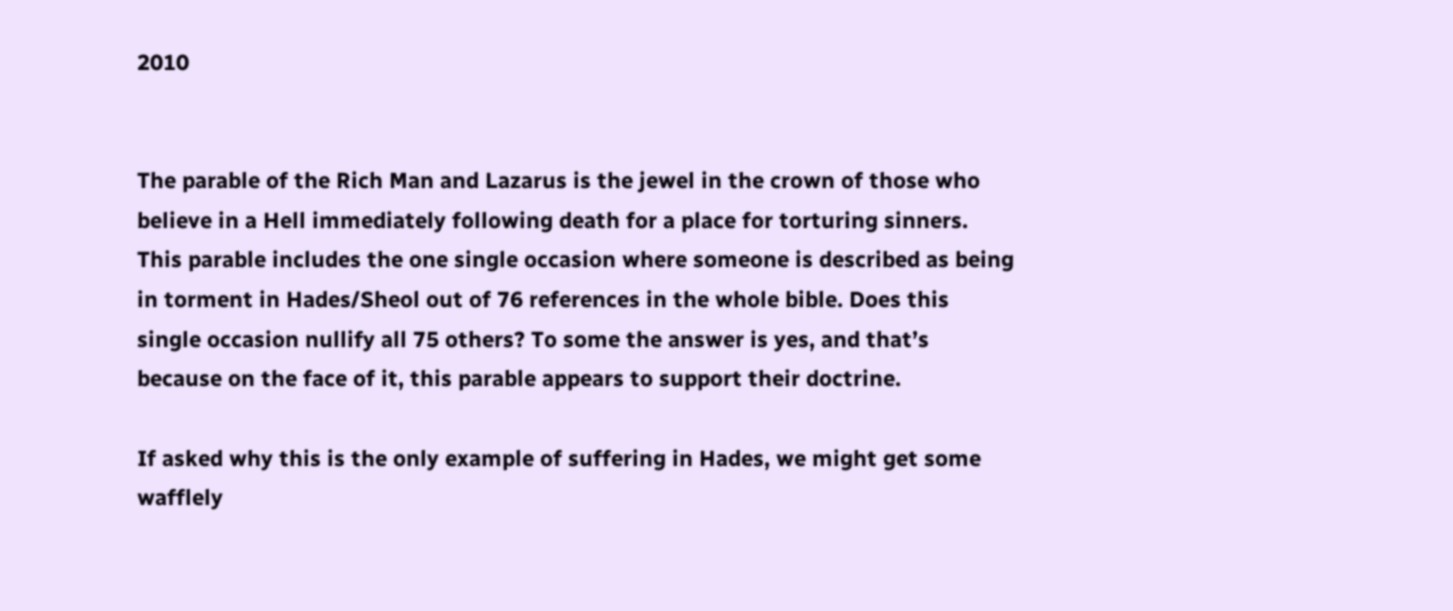2010


The parable of the Rich Man and Lazarus is the jewel in the crown of those who believe in a Hell immediately following death for a place for torturing sinners. This parable includes the one single occasion where someone is described as being in torment in Hades/Sheol out of 76 references in the whole bible. Does this single occasion nullify all 75 others? To some the answer is yes, and that’s because on the face of it, this parable appears to support their doctrine.

If asked why this is the only example of suffering in Hades, we might get some wafflely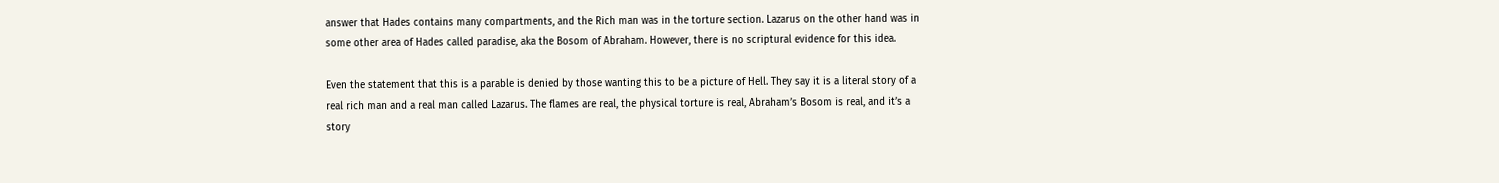answer that Hades contains many compartments, and the Rich man was in the torture section. Lazarus on the other hand was in some other area of Hades called paradise, aka the Bosom of Abraham. However, there is no scriptural evidence for this idea.

Even the statement that this is a parable is denied by those wanting this to be a picture of Hell. They say it is a literal story of a real rich man and a real man called Lazarus. The flames are real, the physical torture is real, Abraham’s Bosom is real, and it’s a story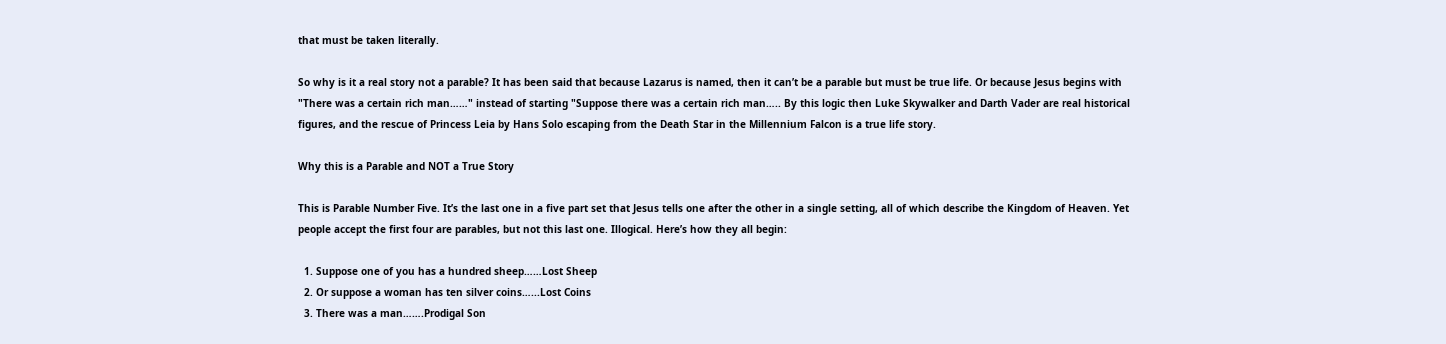that must be taken literally.

So why is it a real story not a parable? It has been said that because Lazarus is named, then it can’t be a parable but must be true life. Or because Jesus begins with "There was a certain rich man……" instead of starting "Suppose there was a certain rich man….. By this logic then Luke Skywalker and Darth Vader are real historical figures, and the rescue of Princess Leia by Hans Solo escaping from the Death Star in the Millennium Falcon is a true life story.

Why this is a Parable and NOT a True Story

This is Parable Number Five. It’s the last one in a five part set that Jesus tells one after the other in a single setting, all of which describe the Kingdom of Heaven. Yet people accept the first four are parables, but not this last one. Illogical. Here’s how they all begin:

  1. Suppose one of you has a hundred sheep……Lost Sheep
  2. Or suppose a woman has ten silver coins…...Lost Coins
  3. There was a man…….Prodigal Son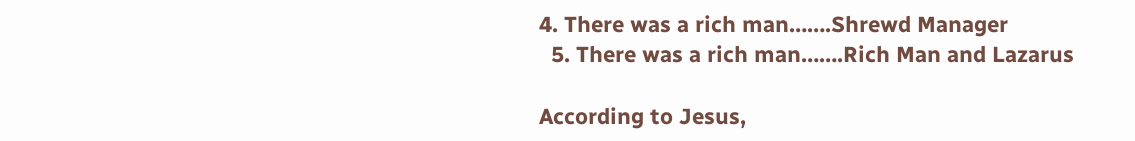4. There was a rich man…….Shrewd Manager
  5. There was a rich man…….Rich Man and Lazarus

According to Jesus,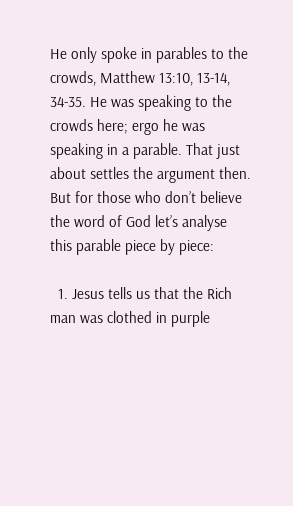He only spoke in parables to the crowds, Matthew 13:10, 13-14, 34-35. He was speaking to the crowds here; ergo he was speaking in a parable. That just about settles the argument then. But for those who don’t believe the word of God let’s analyse this parable piece by piece:

  1. Jesus tells us that the Rich man was clothed in purple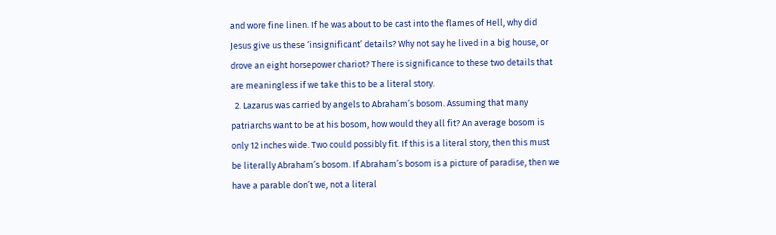and wore fine linen. If he was about to be cast into the flames of Hell, why did Jesus give us these ‘insignificant’ details? Why not say he lived in a big house, or drove an eight horsepower chariot? There is significance to these two details that are meaningless if we take this to be a literal story.
  2. Lazarus was carried by angels to Abraham’s bosom. Assuming that many patriarchs want to be at his bosom, how would they all fit? An average bosom is only 12 inches wide. Two could possibly fit. If this is a literal story, then this must be literally Abraham’s bosom. If Abraham’s bosom is a picture of paradise, then we have a parable don’t we, not a literal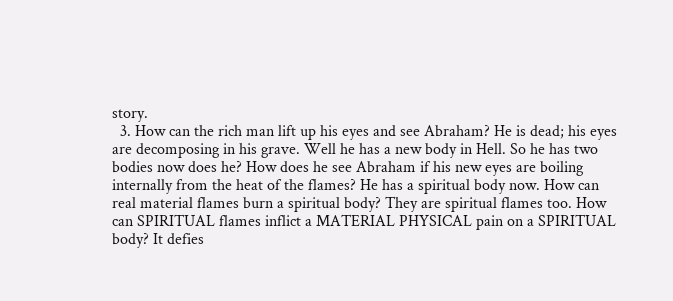story.
  3. How can the rich man lift up his eyes and see Abraham? He is dead; his eyes are decomposing in his grave. Well he has a new body in Hell. So he has two bodies now does he? How does he see Abraham if his new eyes are boiling internally from the heat of the flames? He has a spiritual body now. How can real material flames burn a spiritual body? They are spiritual flames too. How can SPIRITUAL flames inflict a MATERIAL PHYSICAL pain on a SPIRITUAL body? It defies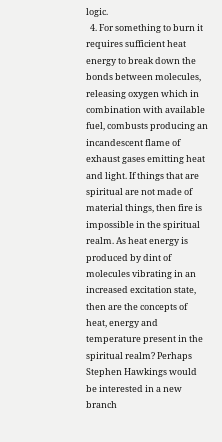logic.
  4. For something to burn it requires sufficient heat energy to break down the bonds between molecules, releasing oxygen which in combination with available fuel, combusts producing an incandescent flame of exhaust gases emitting heat and light. If things that are spiritual are not made of material things, then fire is impossible in the spiritual realm. As heat energy is produced by dint of molecules vibrating in an increased excitation state, then are the concepts of heat, energy and temperature present in the spiritual realm? Perhaps Stephen Hawkings would be interested in a new branch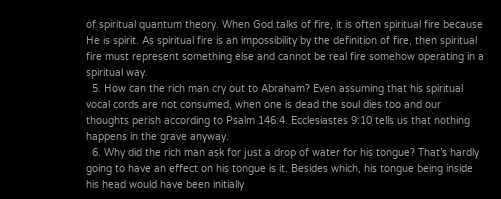of spiritual quantum theory. When God talks of fire, it is often spiritual fire because He is spirit. As spiritual fire is an impossibility by the definition of fire, then spiritual fire must represent something else and cannot be real fire somehow operating in a spiritual way.
  5. How can the rich man cry out to Abraham? Even assuming that his spiritual vocal cords are not consumed, when one is dead the soul dies too and our thoughts perish according to Psalm 146:4. Ecclesiastes 9:10 tells us that nothing happens in the grave anyway.
  6. Why did the rich man ask for just a drop of water for his tongue? That’s hardly going to have an effect on his tongue is it. Besides which, his tongue being inside his head would have been initially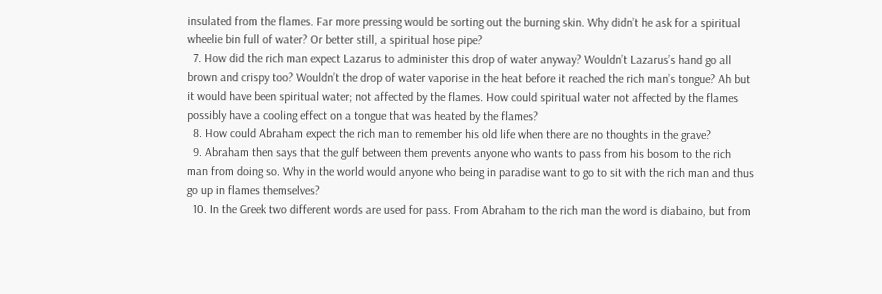insulated from the flames. Far more pressing would be sorting out the burning skin. Why didn’t he ask for a spiritual wheelie bin full of water? Or better still, a spiritual hose pipe?
  7. How did the rich man expect Lazarus to administer this drop of water anyway? Wouldn’t Lazarus’s hand go all brown and crispy too? Wouldn’t the drop of water vaporise in the heat before it reached the rich man’s tongue? Ah but it would have been spiritual water; not affected by the flames. How could spiritual water not affected by the flames possibly have a cooling effect on a tongue that was heated by the flames?
  8. How could Abraham expect the rich man to remember his old life when there are no thoughts in the grave?
  9. Abraham then says that the gulf between them prevents anyone who wants to pass from his bosom to the rich man from doing so. Why in the world would anyone who being in paradise want to go to sit with the rich man and thus go up in flames themselves?
  10. In the Greek two different words are used for pass. From Abraham to the rich man the word is diabaino, but from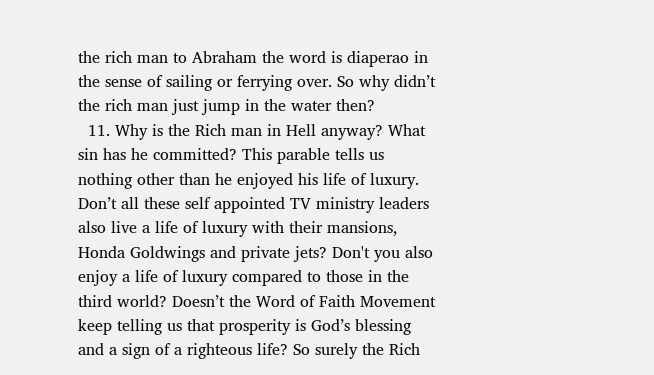the rich man to Abraham the word is diaperao in the sense of sailing or ferrying over. So why didn’t the rich man just jump in the water then?
  11. Why is the Rich man in Hell anyway? What sin has he committed? This parable tells us nothing other than he enjoyed his life of luxury. Don’t all these self appointed TV ministry leaders also live a life of luxury with their mansions, Honda Goldwings and private jets? Don't you also enjoy a life of luxury compared to those in the third world? Doesn’t the Word of Faith Movement keep telling us that prosperity is God’s blessing and a sign of a righteous life? So surely the Rich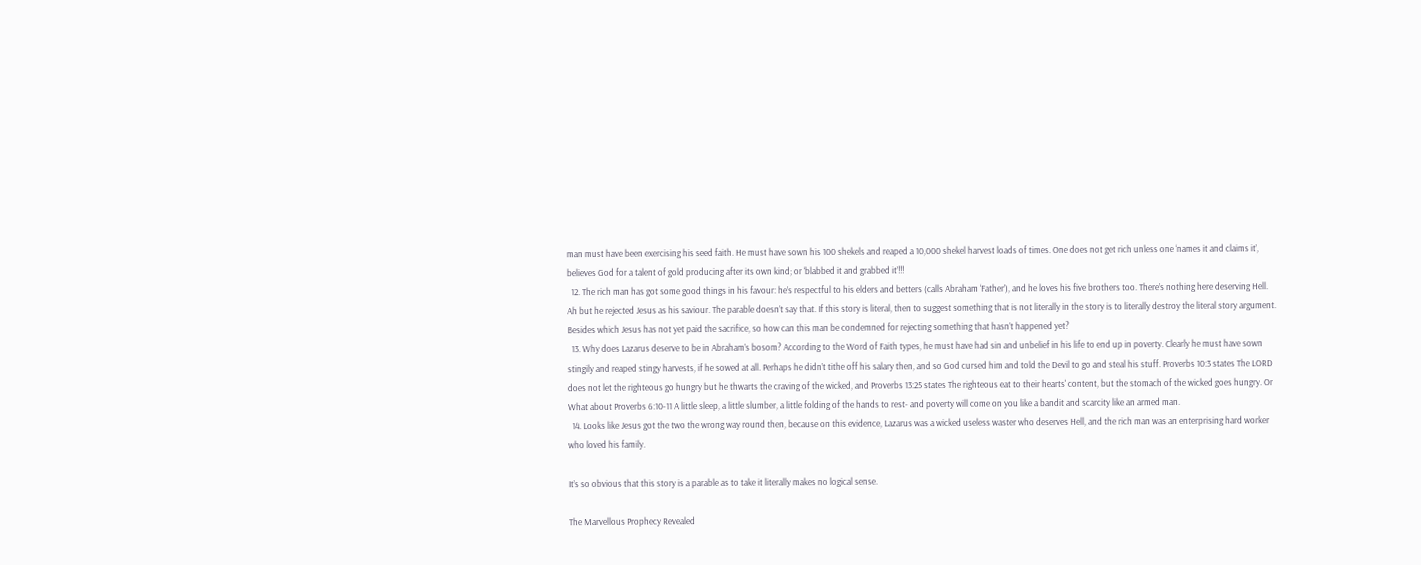man must have been exercising his seed faith. He must have sown his 100 shekels and reaped a 10,000 shekel harvest loads of times. One does not get rich unless one ‘names it and claims it’, believes God for a talent of gold producing after its own kind; or ‘blabbed it and grabbed it’!!!
  12. The rich man has got some good things in his favour: he’s respectful to his elders and betters (calls Abraham ‘Father’), and he loves his five brothers too. There’s nothing here deserving Hell. Ah but he rejected Jesus as his saviour. The parable doesn’t say that. If this story is literal, then to suggest something that is not literally in the story is to literally destroy the literal story argument. Besides which Jesus has not yet paid the sacrifice, so how can this man be condemned for rejecting something that hasn’t happened yet?
  13. Why does Lazarus deserve to be in Abraham’s bosom? According to the Word of Faith types, he must have had sin and unbelief in his life to end up in poverty. Clearly he must have sown stingily and reaped stingy harvests, if he sowed at all. Perhaps he didn’t tithe off his salary then, and so God cursed him and told the Devil to go and steal his stuff. Proverbs 10:3 states The LORD does not let the righteous go hungry but he thwarts the craving of the wicked, and Proverbs 13:25 states The righteous eat to their hearts' content, but the stomach of the wicked goes hungry. Or What about Proverbs 6:10-11 A little sleep, a little slumber, a little folding of the hands to rest- and poverty will come on you like a bandit and scarcity like an armed man.
  14. Looks like Jesus got the two the wrong way round then, because on this evidence, Lazarus was a wicked useless waster who deserves Hell, and the rich man was an enterprising hard worker who loved his family.

It’s so obvious that this story is a parable as to take it literally makes no logical sense.

The Marvellous Prophecy Revealed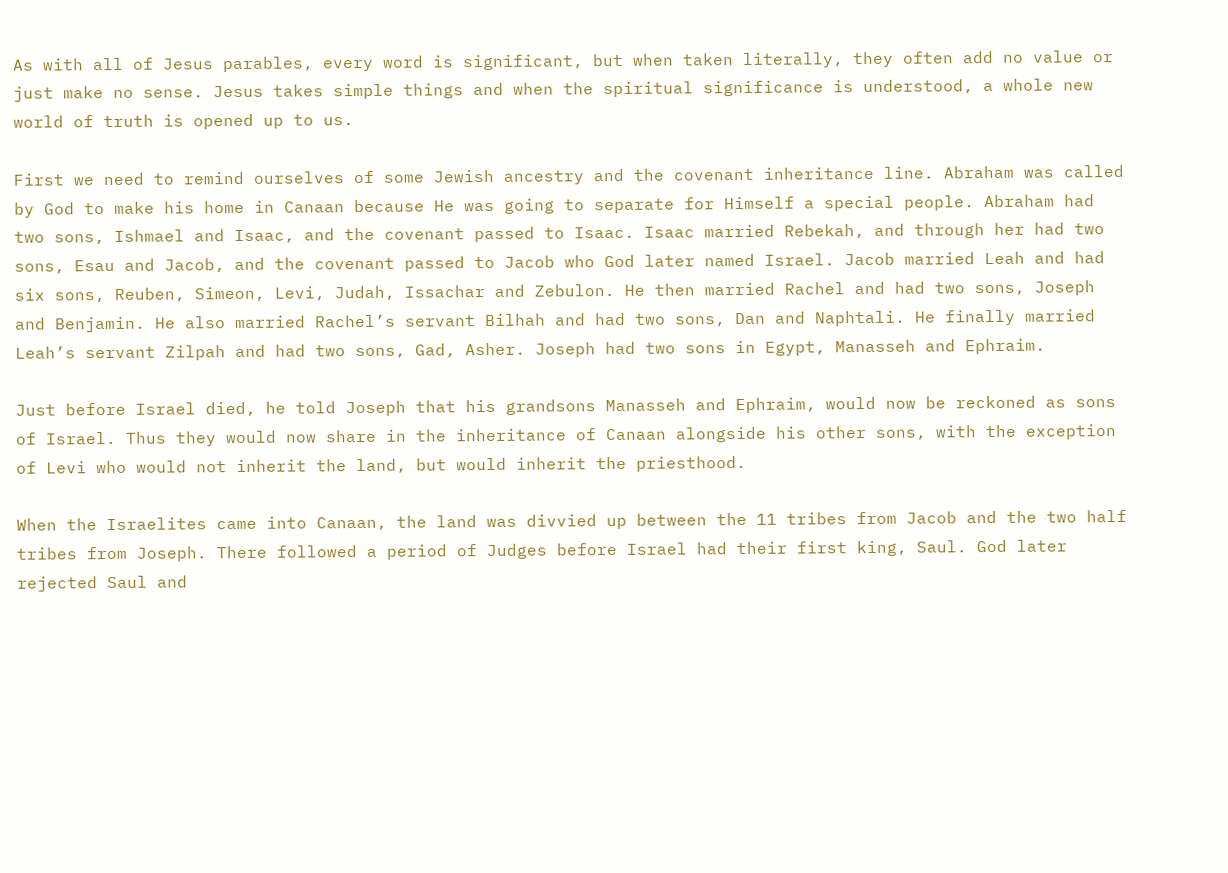As with all of Jesus parables, every word is significant, but when taken literally, they often add no value or just make no sense. Jesus takes simple things and when the spiritual significance is understood, a whole new world of truth is opened up to us.

First we need to remind ourselves of some Jewish ancestry and the covenant inheritance line. Abraham was called by God to make his home in Canaan because He was going to separate for Himself a special people. Abraham had two sons, Ishmael and Isaac, and the covenant passed to Isaac. Isaac married Rebekah, and through her had two sons, Esau and Jacob, and the covenant passed to Jacob who God later named Israel. Jacob married Leah and had six sons, Reuben, Simeon, Levi, Judah, Issachar and Zebulon. He then married Rachel and had two sons, Joseph and Benjamin. He also married Rachel’s servant Bilhah and had two sons, Dan and Naphtali. He finally married Leah’s servant Zilpah and had two sons, Gad, Asher. Joseph had two sons in Egypt, Manasseh and Ephraim.

Just before Israel died, he told Joseph that his grandsons Manasseh and Ephraim, would now be reckoned as sons of Israel. Thus they would now share in the inheritance of Canaan alongside his other sons, with the exception of Levi who would not inherit the land, but would inherit the priesthood.

When the Israelites came into Canaan, the land was divvied up between the 11 tribes from Jacob and the two half tribes from Joseph. There followed a period of Judges before Israel had their first king, Saul. God later rejected Saul and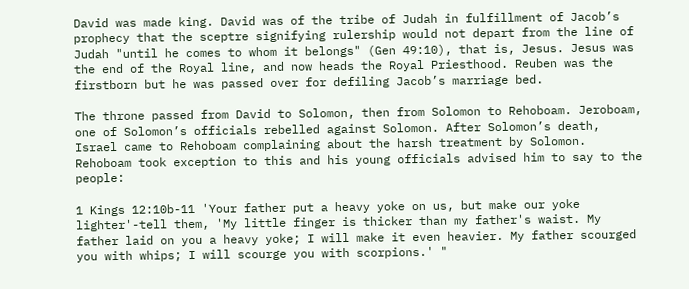David was made king. David was of the tribe of Judah in fulfillment of Jacob’s prophecy that the sceptre signifying rulership would not depart from the line of Judah "until he comes to whom it belongs" (Gen 49:10), that is, Jesus. Jesus was the end of the Royal line, and now heads the Royal Priesthood. Reuben was the firstborn but he was passed over for defiling Jacob’s marriage bed.

The throne passed from David to Solomon, then from Solomon to Rehoboam. Jeroboam, one of Solomon’s officials rebelled against Solomon. After Solomon’s death, Israel came to Rehoboam complaining about the harsh treatment by Solomon. Rehoboam took exception to this and his young officials advised him to say to the people:

1 Kings 12:10b-11 'Your father put a heavy yoke on us, but make our yoke lighter'-tell them, 'My little finger is thicker than my father's waist. My father laid on you a heavy yoke; I will make it even heavier. My father scourged you with whips; I will scourge you with scorpions.' "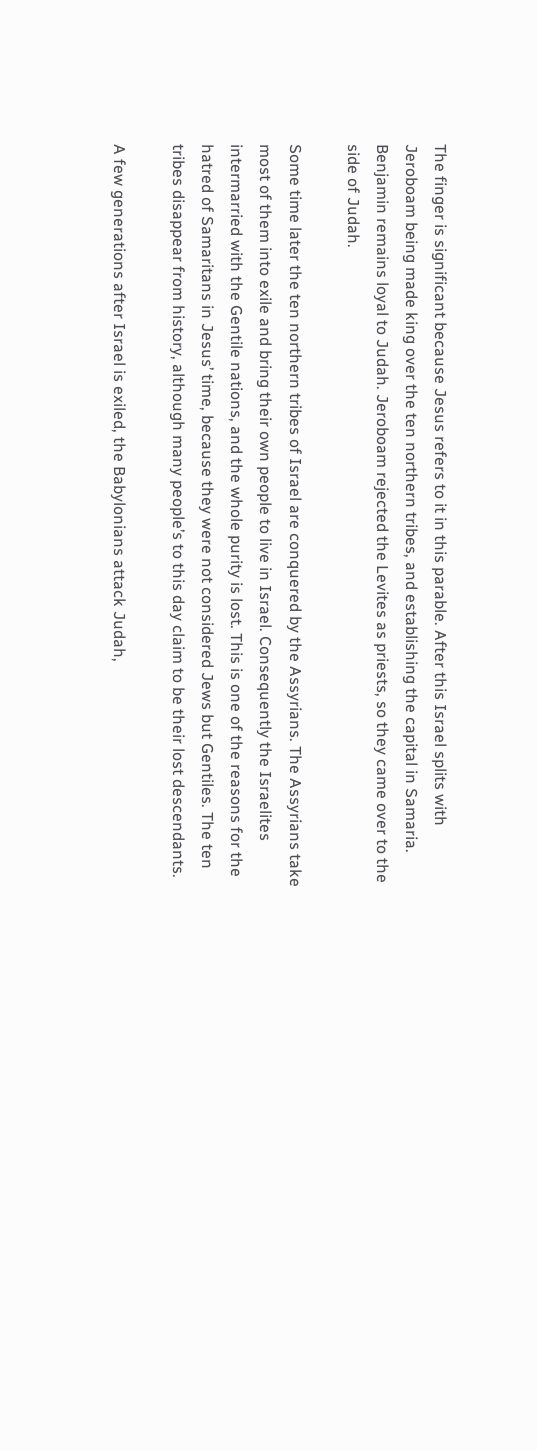The finger is significant because Jesus refers to it in this parable. After this Israel splits with Jeroboam being made king over the ten northern tribes, and establishing the capital in Samaria. Benjamin remains loyal to Judah. Jeroboam rejected the Levites as priests, so they came over to the side of Judah.

Some time later the ten northern tribes of Israel are conquered by the Assyrians. The Assyrians take most of them into exile and bring their own people to live in Israel. Consequently the Israelites intermarried with the Gentile nations, and the whole purity is lost. This is one of the reasons for the hatred of Samaritans in Jesus’ time, because they were not considered Jews but Gentiles. The ten tribes disappear from history, although many people’s to this day claim to be their lost descendants.

A few generations after Israel is exiled, the Babylonians attack Judah,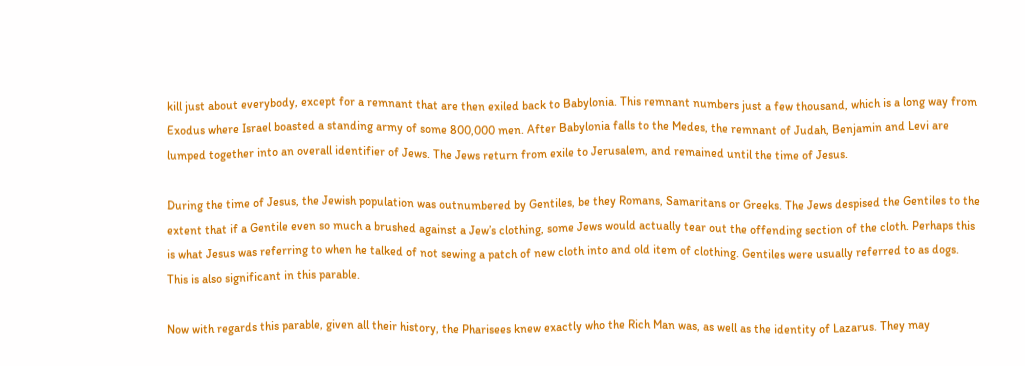kill just about everybody, except for a remnant that are then exiled back to Babylonia. This remnant numbers just a few thousand, which is a long way from Exodus where Israel boasted a standing army of some 800,000 men. After Babylonia falls to the Medes, the remnant of Judah, Benjamin and Levi are lumped together into an overall identifier of Jews. The Jews return from exile to Jerusalem, and remained until the time of Jesus.

During the time of Jesus, the Jewish population was outnumbered by Gentiles, be they Romans, Samaritans or Greeks. The Jews despised the Gentiles to the extent that if a Gentile even so much a brushed against a Jew’s clothing, some Jews would actually tear out the offending section of the cloth. Perhaps this is what Jesus was referring to when he talked of not sewing a patch of new cloth into and old item of clothing. Gentiles were usually referred to as dogs. This is also significant in this parable.

Now with regards this parable, given all their history, the Pharisees knew exactly who the Rich Man was, as well as the identity of Lazarus. They may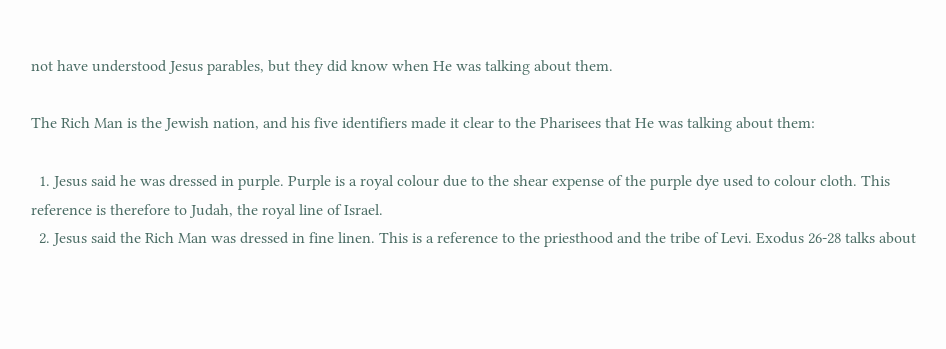not have understood Jesus parables, but they did know when He was talking about them.

The Rich Man is the Jewish nation, and his five identifiers made it clear to the Pharisees that He was talking about them:

  1. Jesus said he was dressed in purple. Purple is a royal colour due to the shear expense of the purple dye used to colour cloth. This reference is therefore to Judah, the royal line of Israel.
  2. Jesus said the Rich Man was dressed in fine linen. This is a reference to the priesthood and the tribe of Levi. Exodus 26-28 talks about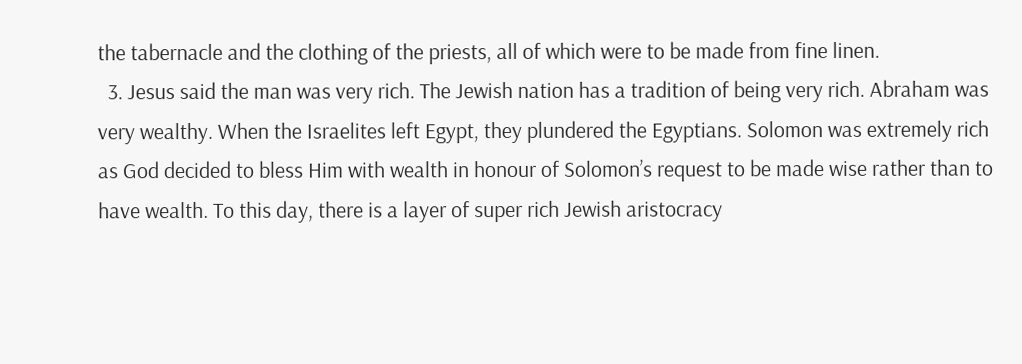the tabernacle and the clothing of the priests, all of which were to be made from fine linen.
  3. Jesus said the man was very rich. The Jewish nation has a tradition of being very rich. Abraham was very wealthy. When the Israelites left Egypt, they plundered the Egyptians. Solomon was extremely rich as God decided to bless Him with wealth in honour of Solomon’s request to be made wise rather than to have wealth. To this day, there is a layer of super rich Jewish aristocracy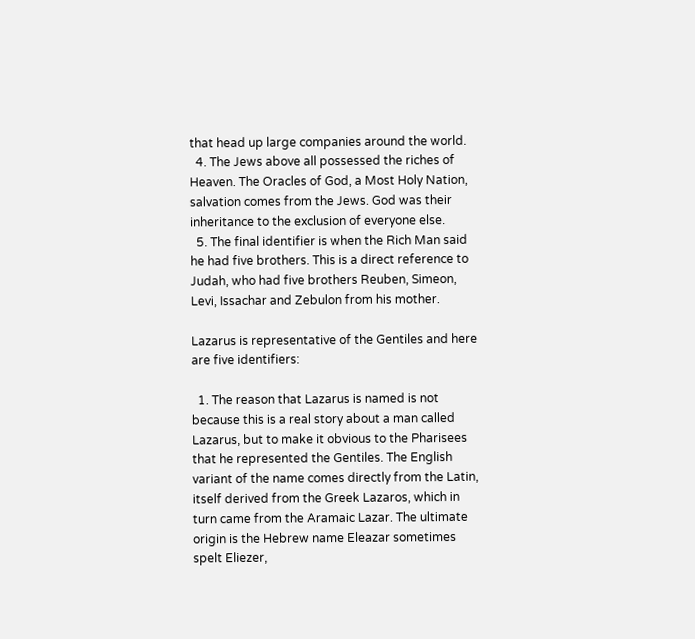that head up large companies around the world.
  4. The Jews above all possessed the riches of Heaven. The Oracles of God, a Most Holy Nation, salvation comes from the Jews. God was their inheritance to the exclusion of everyone else.
  5. The final identifier is when the Rich Man said he had five brothers. This is a direct reference to Judah, who had five brothers Reuben, Simeon, Levi, Issachar and Zebulon from his mother.

Lazarus is representative of the Gentiles and here are five identifiers:

  1. The reason that Lazarus is named is not because this is a real story about a man called Lazarus, but to make it obvious to the Pharisees that he represented the Gentiles. The English variant of the name comes directly from the Latin, itself derived from the Greek Lazaros, which in turn came from the Aramaic Lazar. The ultimate origin is the Hebrew name Eleazar sometimes spelt Eliezer,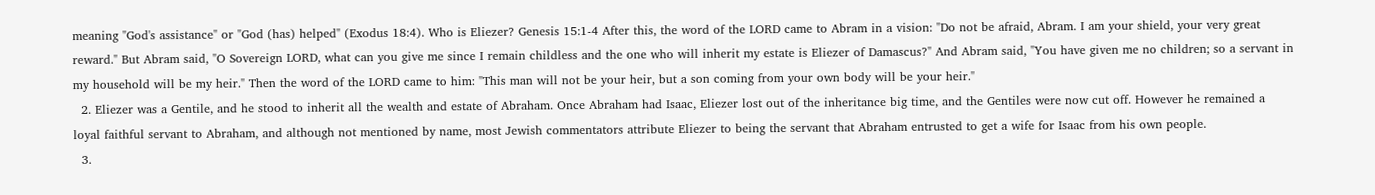meaning "God's assistance" or "God (has) helped" (Exodus 18:4). Who is Eliezer? Genesis 15:1-4 After this, the word of the LORD came to Abram in a vision: "Do not be afraid, Abram. I am your shield, your very great reward." But Abram said, "O Sovereign LORD, what can you give me since I remain childless and the one who will inherit my estate is Eliezer of Damascus?" And Abram said, "You have given me no children; so a servant in my household will be my heir." Then the word of the LORD came to him: "This man will not be your heir, but a son coming from your own body will be your heir."
  2. Eliezer was a Gentile, and he stood to inherit all the wealth and estate of Abraham. Once Abraham had Isaac, Eliezer lost out of the inheritance big time, and the Gentiles were now cut off. However he remained a loyal faithful servant to Abraham, and although not mentioned by name, most Jewish commentators attribute Eliezer to being the servant that Abraham entrusted to get a wife for Isaac from his own people.
  3.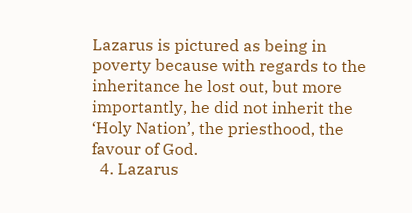Lazarus is pictured as being in poverty because with regards to the inheritance he lost out, but more importantly, he did not inherit the ‘Holy Nation’, the priesthood, the favour of God.
  4. Lazarus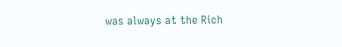was always at the Rich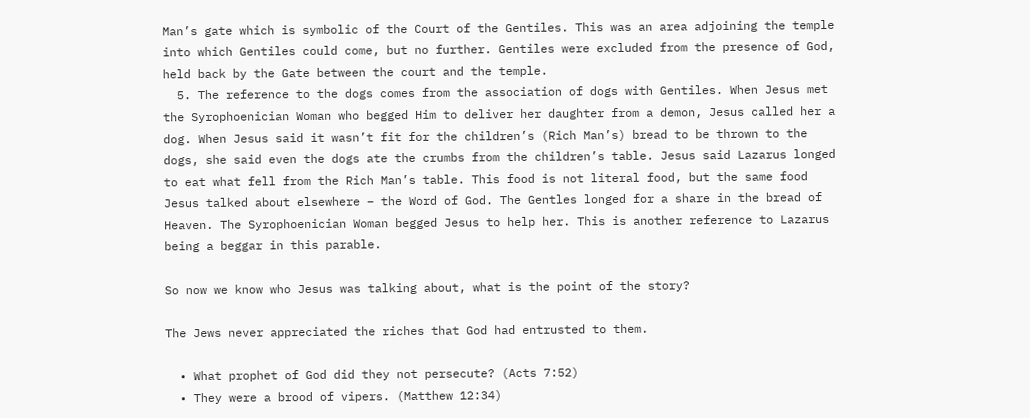Man’s gate which is symbolic of the Court of the Gentiles. This was an area adjoining the temple into which Gentiles could come, but no further. Gentiles were excluded from the presence of God, held back by the Gate between the court and the temple.
  5. The reference to the dogs comes from the association of dogs with Gentiles. When Jesus met the Syrophoenician Woman who begged Him to deliver her daughter from a demon, Jesus called her a dog. When Jesus said it wasn’t fit for the children’s (Rich Man’s) bread to be thrown to the dogs, she said even the dogs ate the crumbs from the children’s table. Jesus said Lazarus longed to eat what fell from the Rich Man’s table. This food is not literal food, but the same food Jesus talked about elsewhere – the Word of God. The Gentles longed for a share in the bread of Heaven. The Syrophoenician Woman begged Jesus to help her. This is another reference to Lazarus being a beggar in this parable.

So now we know who Jesus was talking about, what is the point of the story?

The Jews never appreciated the riches that God had entrusted to them.

  • What prophet of God did they not persecute? (Acts 7:52)
  • They were a brood of vipers. (Matthew 12:34)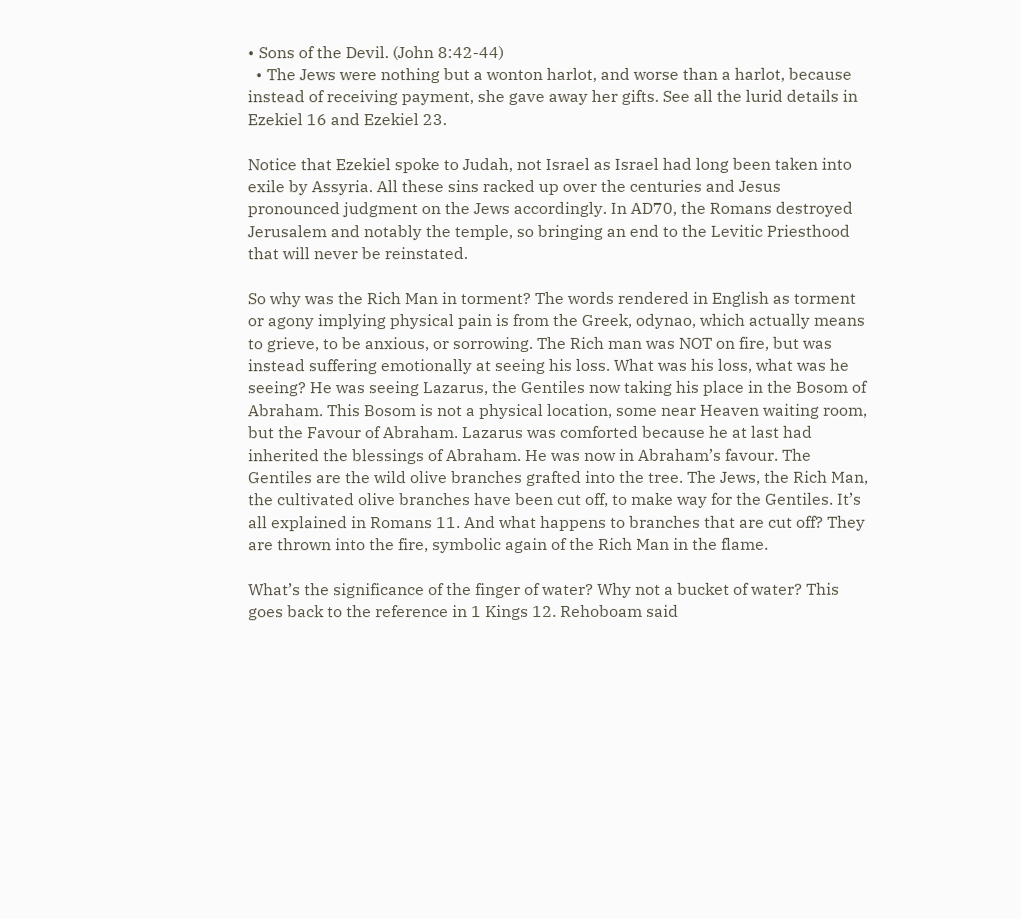• Sons of the Devil. (John 8:42-44)
  • The Jews were nothing but a wonton harlot, and worse than a harlot, because instead of receiving payment, she gave away her gifts. See all the lurid details in Ezekiel 16 and Ezekiel 23.

Notice that Ezekiel spoke to Judah, not Israel as Israel had long been taken into exile by Assyria. All these sins racked up over the centuries and Jesus pronounced judgment on the Jews accordingly. In AD70, the Romans destroyed Jerusalem and notably the temple, so bringing an end to the Levitic Priesthood that will never be reinstated.

So why was the Rich Man in torment? The words rendered in English as torment or agony implying physical pain is from the Greek, odynao, which actually means to grieve, to be anxious, or sorrowing. The Rich man was NOT on fire, but was instead suffering emotionally at seeing his loss. What was his loss, what was he seeing? He was seeing Lazarus, the Gentiles now taking his place in the Bosom of Abraham. This Bosom is not a physical location, some near Heaven waiting room, but the Favour of Abraham. Lazarus was comforted because he at last had inherited the blessings of Abraham. He was now in Abraham’s favour. The Gentiles are the wild olive branches grafted into the tree. The Jews, the Rich Man, the cultivated olive branches have been cut off, to make way for the Gentiles. It’s all explained in Romans 11. And what happens to branches that are cut off? They are thrown into the fire, symbolic again of the Rich Man in the flame.

What’s the significance of the finger of water? Why not a bucket of water? This goes back to the reference in 1 Kings 12. Rehoboam said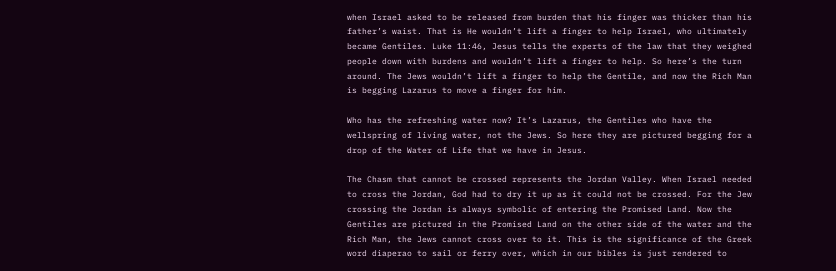when Israel asked to be released from burden that his finger was thicker than his father’s waist. That is He wouldn’t lift a finger to help Israel, who ultimately became Gentiles. Luke 11:46, Jesus tells the experts of the law that they weighed people down with burdens and wouldn’t lift a finger to help. So here’s the turn around. The Jews wouldn’t lift a finger to help the Gentile, and now the Rich Man is begging Lazarus to move a finger for him.

Who has the refreshing water now? It’s Lazarus, the Gentiles who have the wellspring of living water, not the Jews. So here they are pictured begging for a drop of the Water of Life that we have in Jesus.

The Chasm that cannot be crossed represents the Jordan Valley. When Israel needed to cross the Jordan, God had to dry it up as it could not be crossed. For the Jew crossing the Jordan is always symbolic of entering the Promised Land. Now the Gentiles are pictured in the Promised Land on the other side of the water and the Rich Man, the Jews cannot cross over to it. This is the significance of the Greek word diaperao to sail or ferry over, which in our bibles is just rendered to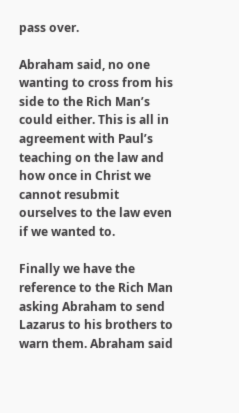pass over.

Abraham said, no one wanting to cross from his side to the Rich Man’s could either. This is all in agreement with Paul’s teaching on the law and how once in Christ we cannot resubmit ourselves to the law even if we wanted to.

Finally we have the reference to the Rich Man asking Abraham to send Lazarus to his brothers to warn them. Abraham said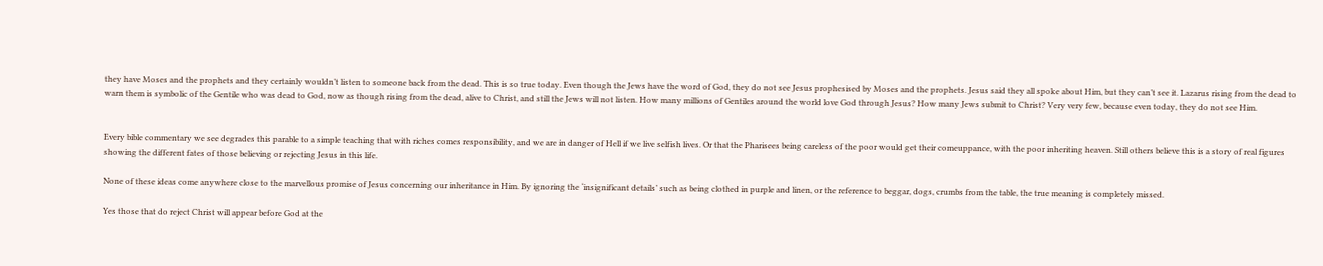they have Moses and the prophets and they certainly wouldn’t listen to someone back from the dead. This is so true today. Even though the Jews have the word of God, they do not see Jesus prophesised by Moses and the prophets. Jesus said they all spoke about Him, but they can’t see it. Lazarus rising from the dead to warn them is symbolic of the Gentile who was dead to God, now as though rising from the dead, alive to Christ, and still the Jews will not listen. How many millions of Gentiles around the world love God through Jesus? How many Jews submit to Christ? Very very few, because even today, they do not see Him.


Every bible commentary we see degrades this parable to a simple teaching that with riches comes responsibility, and we are in danger of Hell if we live selfish lives. Or that the Pharisees being careless of the poor would get their comeuppance, with the poor inheriting heaven. Still others believe this is a story of real figures showing the different fates of those believing or rejecting Jesus in this life.

None of these ideas come anywhere close to the marvellous promise of Jesus concerning our inheritance in Him. By ignoring the ‘insignificant details’ such as being clothed in purple and linen, or the reference to beggar, dogs, crumbs from the table, the true meaning is completely missed.

Yes those that do reject Christ will appear before God at the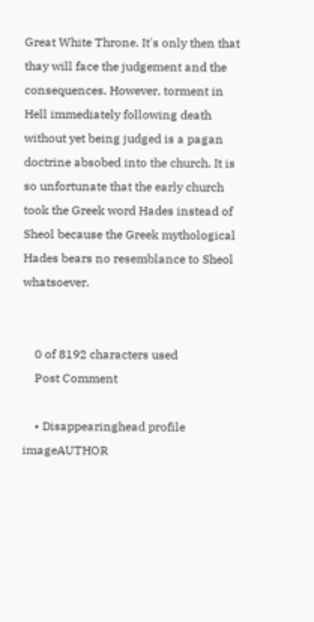Great White Throne. It's only then that thay will face the judgement and the consequences. However, torment in Hell immediately following death without yet being judged is a pagan doctrine absobed into the church. It is so unfortunate that the early church took the Greek word Hades instead of Sheol because the Greek mythological Hades bears no resemblance to Sheol whatsoever.


    0 of 8192 characters used
    Post Comment

    • Disappearinghead profile imageAUTHOR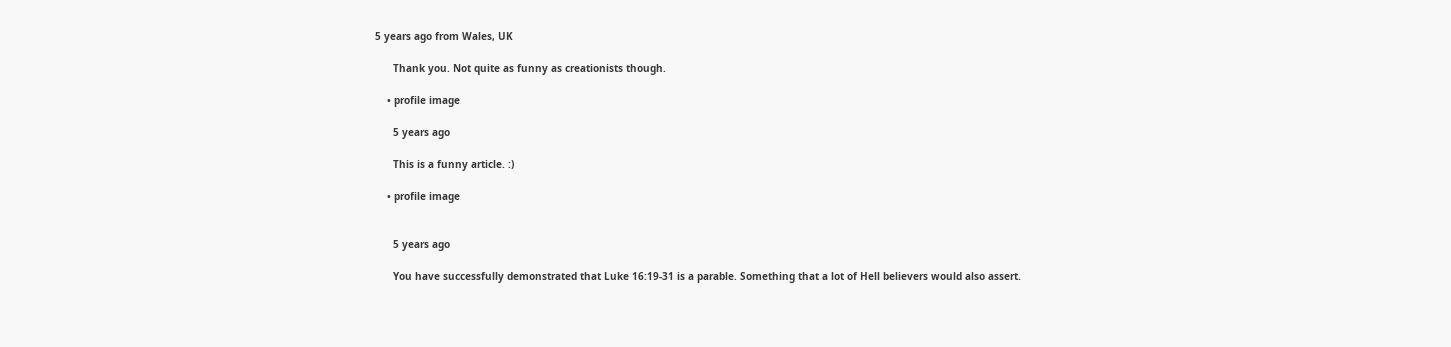5 years ago from Wales, UK

      Thank you. Not quite as funny as creationists though.

    • profile image

      5 years ago

      This is a funny article. :)

    • profile image


      5 years ago

      You have successfully demonstrated that Luke 16:19-31 is a parable. Something that a lot of Hell believers would also assert.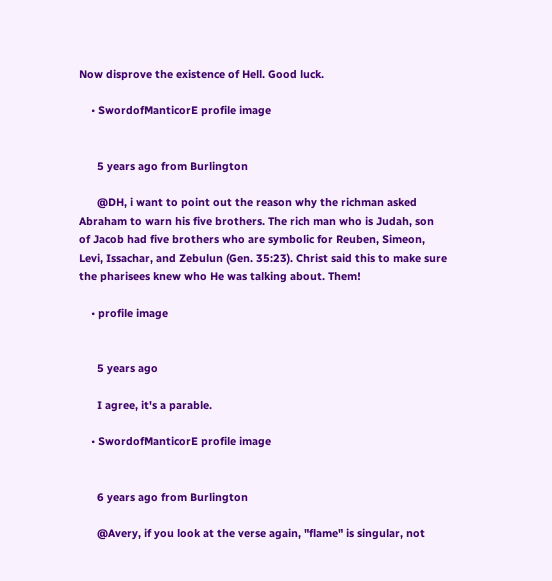Now disprove the existence of Hell. Good luck.

    • SwordofManticorE profile image


      5 years ago from Burlington

      @DH, i want to point out the reason why the richman asked Abraham to warn his five brothers. The rich man who is Judah, son of Jacob had five brothers who are symbolic for Reuben, Simeon, Levi, Issachar, and Zebulun (Gen. 35:23). Christ said this to make sure the pharisees knew who He was talking about. Them!

    • profile image


      5 years ago

      I agree, it's a parable.

    • SwordofManticorE profile image


      6 years ago from Burlington

      @Avery, if you look at the verse again, "flame" is singular, not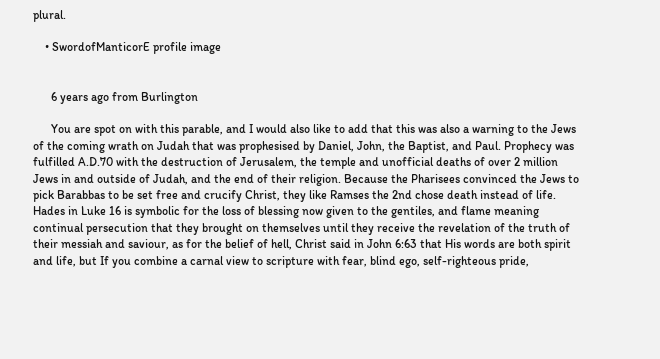plural.

    • SwordofManticorE profile image


      6 years ago from Burlington

      You are spot on with this parable, and I would also like to add that this was also a warning to the Jews of the coming wrath on Judah that was prophesised by Daniel, John, the Baptist, and Paul. Prophecy was fulfilled A.D.70 with the destruction of Jerusalem, the temple and unofficial deaths of over 2 million Jews in and outside of Judah, and the end of their religion. Because the Pharisees convinced the Jews to pick Barabbas to be set free and crucify Christ, they like Ramses the 2nd chose death instead of life. Hades in Luke 16 is symbolic for the loss of blessing now given to the gentiles, and flame meaning continual persecution that they brought on themselves until they receive the revelation of the truth of their messiah and saviour, as for the belief of hell, Christ said in John 6:63 that His words are both spirit and life, but If you combine a carnal view to scripture with fear, blind ego, self-righteous pride,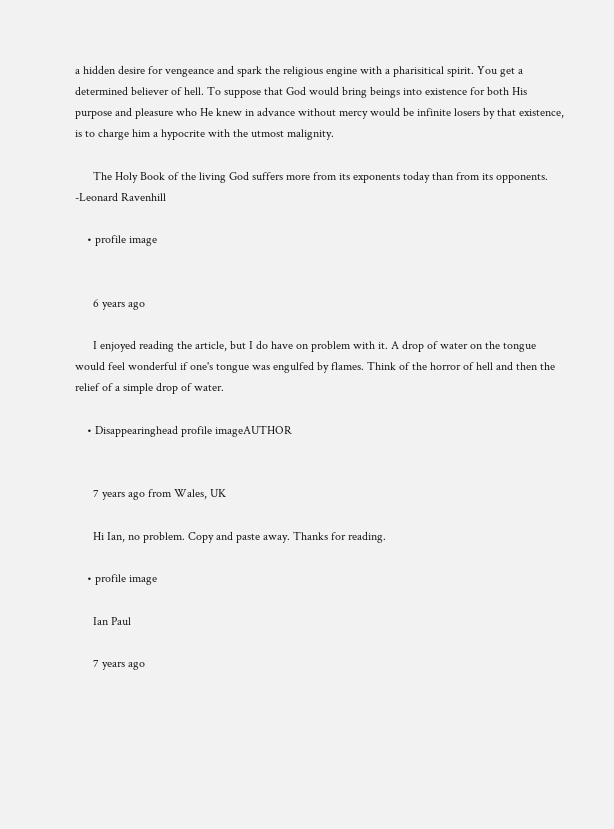a hidden desire for vengeance and spark the religious engine with a pharisitical spirit. You get a determined believer of hell. To suppose that God would bring beings into existence for both His purpose and pleasure who He knew in advance without mercy would be infinite losers by that existence, is to charge him a hypocrite with the utmost malignity.

      The Holy Book of the living God suffers more from its exponents today than from its opponents. -Leonard Ravenhill

    • profile image


      6 years ago

      I enjoyed reading the article, but I do have on problem with it. A drop of water on the tongue would feel wonderful if one's tongue was engulfed by flames. Think of the horror of hell and then the relief of a simple drop of water.

    • Disappearinghead profile imageAUTHOR


      7 years ago from Wales, UK

      Hi Ian, no problem. Copy and paste away. Thanks for reading.

    • profile image

      Ian Paul

      7 years ago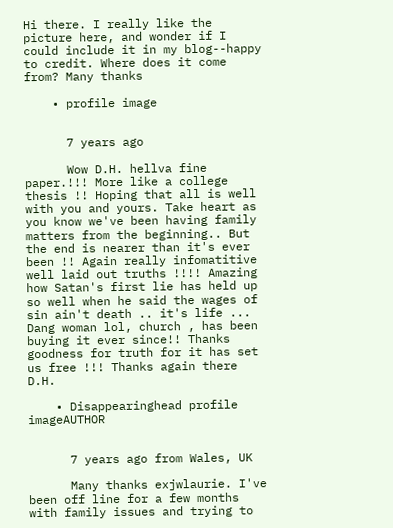Hi there. I really like the picture here, and wonder if I could include it in my blog--happy to credit. Where does it come from? Many thanks

    • profile image


      7 years ago

      Wow D.H. hellva fine paper.!!! More like a college thesis !! Hoping that all is well with you and yours. Take heart as you know we've been having family matters from the beginning.. But the end is nearer than it's ever been !! Again really infomatitive well laid out truths !!!! Amazing how Satan's first lie has held up so well when he said the wages of sin ain't death .. it's life ... Dang woman lol, church , has been buying it ever since!! Thanks goodness for truth for it has set us free !!! Thanks again there D.H.

    • Disappearinghead profile imageAUTHOR


      7 years ago from Wales, UK

      Many thanks exjwlaurie. I've been off line for a few months with family issues and trying to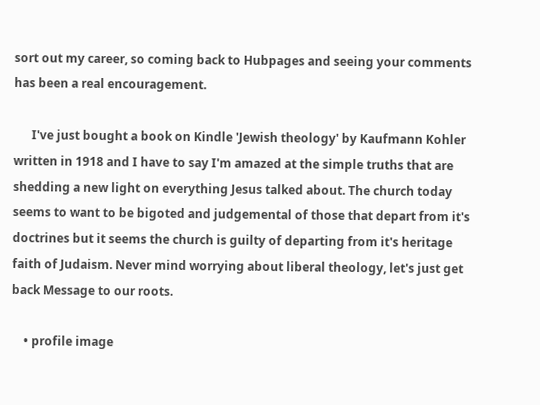sort out my career, so coming back to Hubpages and seeing your comments has been a real encouragement.

      I've just bought a book on Kindle 'Jewish theology' by Kaufmann Kohler written in 1918 and I have to say I'm amazed at the simple truths that are shedding a new light on everything Jesus talked about. The church today seems to want to be bigoted and judgemental of those that depart from it's doctrines but it seems the church is guilty of departing from it's heritage faith of Judaism. Never mind worrying about liberal theology, let's just get back Message to our roots.

    • profile image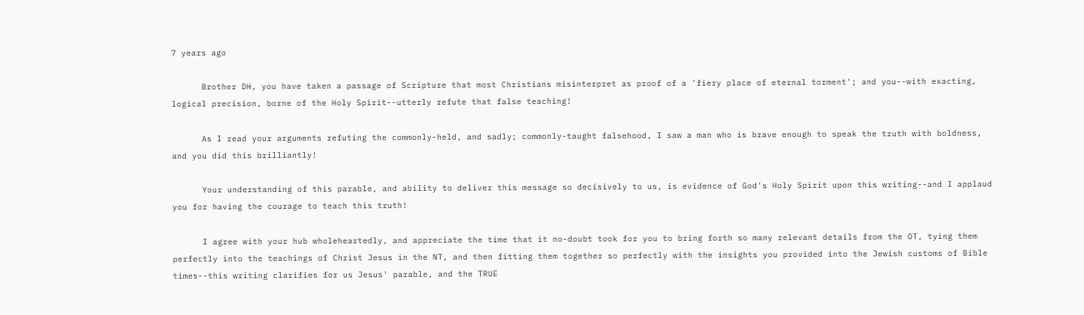7 years ago

      Brother DH, you have taken a passage of Scripture that most Christians misinterpret as proof of a 'fiery place of eternal torment'; and you--with exacting, logical precision, borne of the Holy Spirit--utterly refute that false teaching!

      As I read your arguments refuting the commonly-held, and sadly; commonly-taught falsehood, I saw a man who is brave enough to speak the truth with boldness, and you did this brilliantly!

      Your understanding of this parable, and ability to deliver this message so decisively to us, is evidence of God's Holy Spirit upon this writing--and I applaud you for having the courage to teach this truth!

      I agree with your hub wholeheartedly, and appreciate the time that it no-doubt took for you to bring forth so many relevant details from the OT, tying them perfectly into the teachings of Christ Jesus in the NT, and then fitting them together so perfectly with the insights you provided into the Jewish customs of Bible times--this writing clarifies for us Jesus' parable, and the TRUE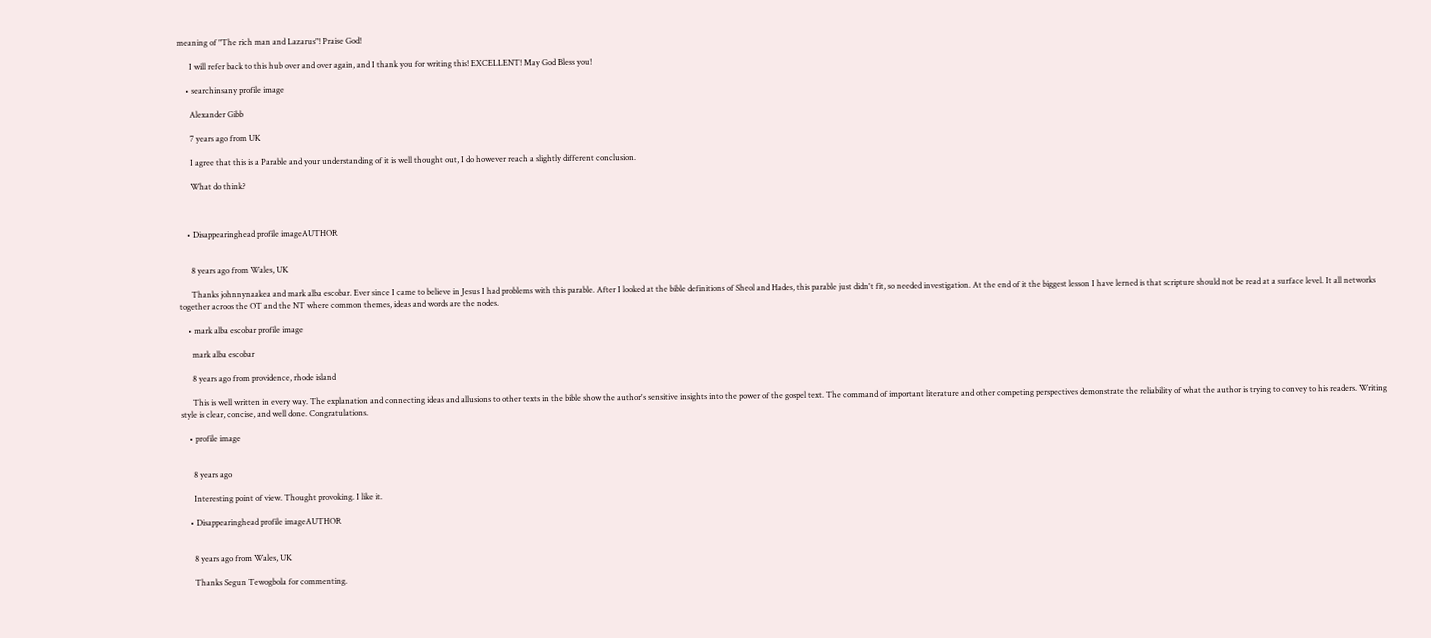meaning of "The rich man and Lazarus"! Praise God!

      I will refer back to this hub over and over again, and I thank you for writing this! EXCELLENT! May God Bless you!

    • searchinsany profile image

      Alexander Gibb

      7 years ago from UK

      I agree that this is a Parable and your understanding of it is well thought out, I do however reach a slightly different conclusion.

      What do think?



    • Disappearinghead profile imageAUTHOR


      8 years ago from Wales, UK

      Thanks johnnynaakea and mark alba escobar. Ever since I came to believe in Jesus I had problems with this parable. After I looked at the bible definitions of Sheol and Hades, this parable just didn't fit, so needed investigation. At the end of it the biggest lesson I have lerned is that scripture should not be read at a surface level. It all networks together acroos the OT and the NT where common themes, ideas and words are the nodes.

    • mark alba escobar profile image

      mark alba escobar

      8 years ago from providence, rhode island

      This is well written in every way. The explanation and connecting ideas and allusions to other texts in the bible show the author's sensitive insights into the power of the gospel text. The command of important literature and other competing perspectives demonstrate the reliability of what the author is trying to convey to his readers. Writing style is clear, concise, and well done. Congratulations.

    • profile image


      8 years ago

      Interesting point of view. Thought provoking. I like it.

    • Disappearinghead profile imageAUTHOR


      8 years ago from Wales, UK

      Thanks Segun Tewogbola for commenting.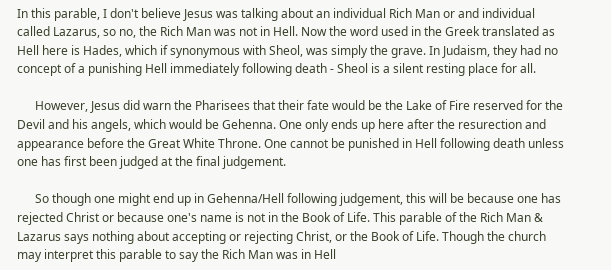In this parable, I don't believe Jesus was talking about an individual Rich Man or and individual called Lazarus, so no, the Rich Man was not in Hell. Now the word used in the Greek translated as Hell here is Hades, which if synonymous with Sheol, was simply the grave. In Judaism, they had no concept of a punishing Hell immediately following death - Sheol is a silent resting place for all.

      However, Jesus did warn the Pharisees that their fate would be the Lake of Fire reserved for the Devil and his angels, which would be Gehenna. One only ends up here after the resurection and appearance before the Great White Throne. One cannot be punished in Hell following death unless one has first been judged at the final judgement.

      So though one might end up in Gehenna/Hell following judgement, this will be because one has rejected Christ or because one's name is not in the Book of Life. This parable of the Rich Man & Lazarus says nothing about accepting or rejecting Christ, or the Book of Life. Though the church may interpret this parable to say the Rich Man was in Hell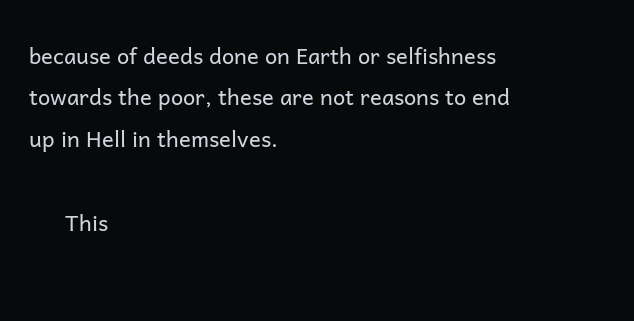because of deeds done on Earth or selfishness towards the poor, these are not reasons to end up in Hell in themselves.

      This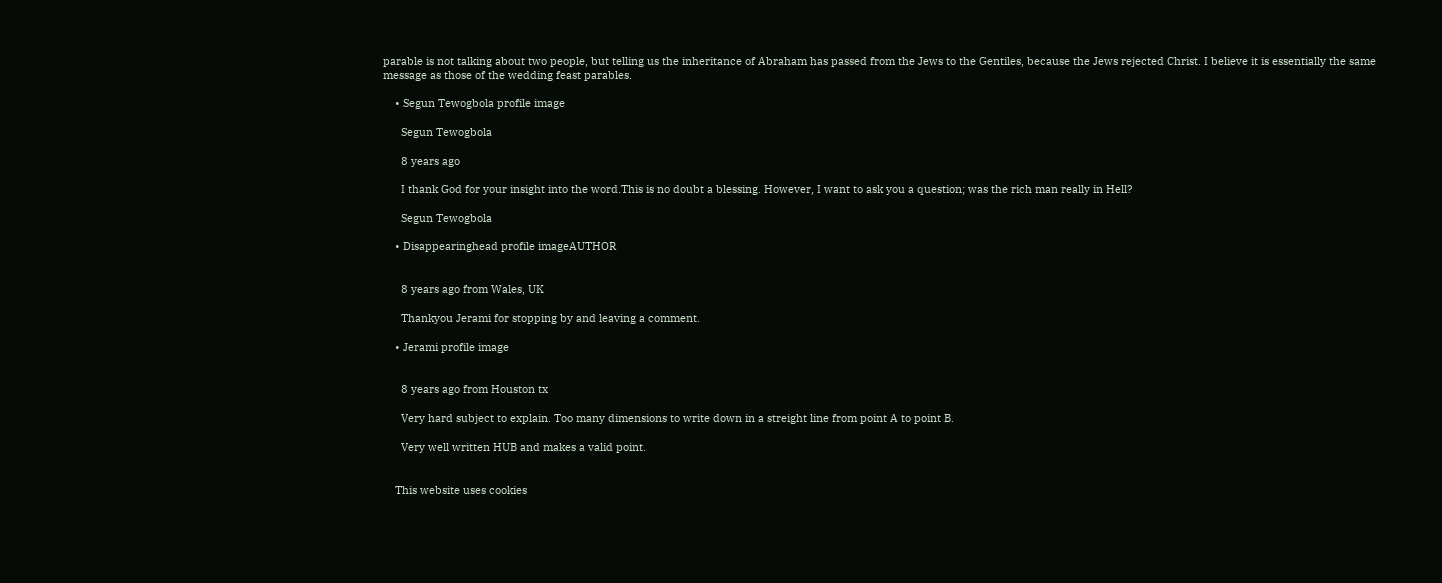parable is not talking about two people, but telling us the inheritance of Abraham has passed from the Jews to the Gentiles, because the Jews rejected Christ. I believe it is essentially the same message as those of the wedding feast parables.

    • Segun Tewogbola profile image

      Segun Tewogbola

      8 years ago

      I thank God for your insight into the word.This is no doubt a blessing. However, I want to ask you a question; was the rich man really in Hell?

      Segun Tewogbola

    • Disappearinghead profile imageAUTHOR


      8 years ago from Wales, UK

      Thankyou Jerami for stopping by and leaving a comment.

    • Jerami profile image


      8 years ago from Houston tx

      Very hard subject to explain. Too many dimensions to write down in a streight line from point A to point B.

      Very well written HUB and makes a valid point.


    This website uses cookies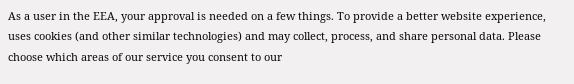As a user in the EEA, your approval is needed on a few things. To provide a better website experience, uses cookies (and other similar technologies) and may collect, process, and share personal data. Please choose which areas of our service you consent to our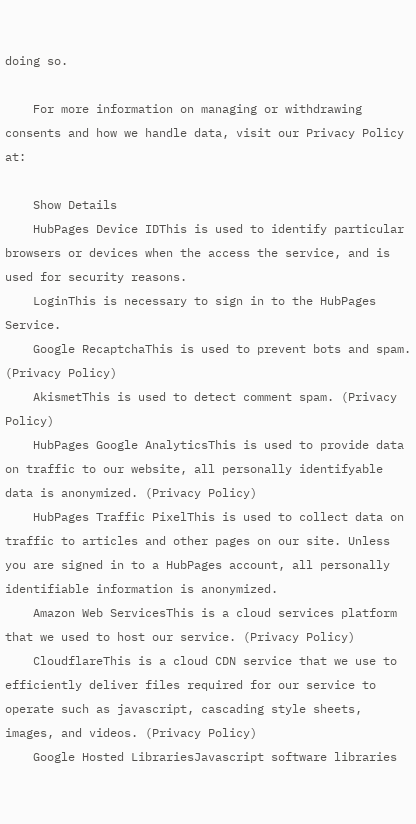doing so.

    For more information on managing or withdrawing consents and how we handle data, visit our Privacy Policy at:

    Show Details
    HubPages Device IDThis is used to identify particular browsers or devices when the access the service, and is used for security reasons.
    LoginThis is necessary to sign in to the HubPages Service.
    Google RecaptchaThis is used to prevent bots and spam. (Privacy Policy)
    AkismetThis is used to detect comment spam. (Privacy Policy)
    HubPages Google AnalyticsThis is used to provide data on traffic to our website, all personally identifyable data is anonymized. (Privacy Policy)
    HubPages Traffic PixelThis is used to collect data on traffic to articles and other pages on our site. Unless you are signed in to a HubPages account, all personally identifiable information is anonymized.
    Amazon Web ServicesThis is a cloud services platform that we used to host our service. (Privacy Policy)
    CloudflareThis is a cloud CDN service that we use to efficiently deliver files required for our service to operate such as javascript, cascading style sheets, images, and videos. (Privacy Policy)
    Google Hosted LibrariesJavascript software libraries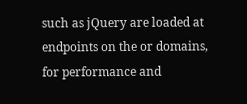such as jQuery are loaded at endpoints on the or domains, for performance and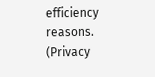efficiency reasons. (Privacy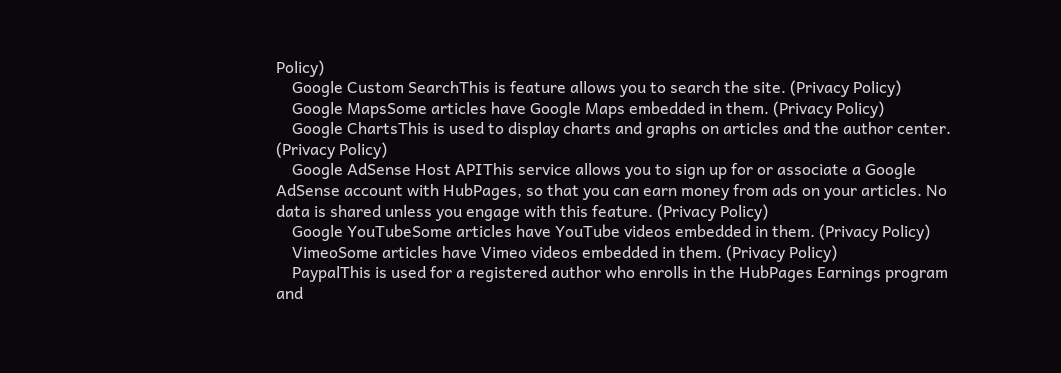Policy)
    Google Custom SearchThis is feature allows you to search the site. (Privacy Policy)
    Google MapsSome articles have Google Maps embedded in them. (Privacy Policy)
    Google ChartsThis is used to display charts and graphs on articles and the author center. (Privacy Policy)
    Google AdSense Host APIThis service allows you to sign up for or associate a Google AdSense account with HubPages, so that you can earn money from ads on your articles. No data is shared unless you engage with this feature. (Privacy Policy)
    Google YouTubeSome articles have YouTube videos embedded in them. (Privacy Policy)
    VimeoSome articles have Vimeo videos embedded in them. (Privacy Policy)
    PaypalThis is used for a registered author who enrolls in the HubPages Earnings program and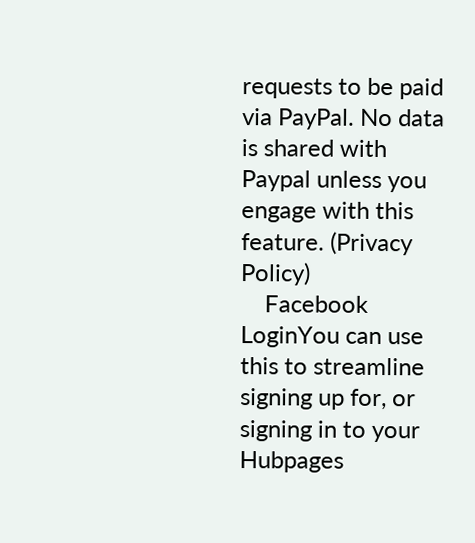requests to be paid via PayPal. No data is shared with Paypal unless you engage with this feature. (Privacy Policy)
    Facebook LoginYou can use this to streamline signing up for, or signing in to your Hubpages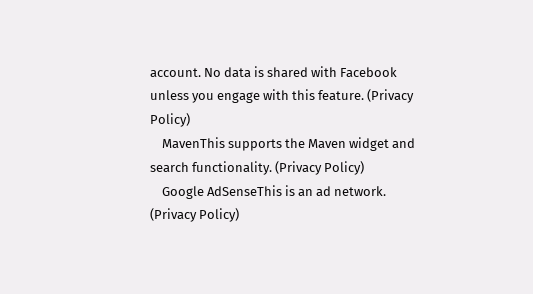account. No data is shared with Facebook unless you engage with this feature. (Privacy Policy)
    MavenThis supports the Maven widget and search functionality. (Privacy Policy)
    Google AdSenseThis is an ad network. (Privacy Policy)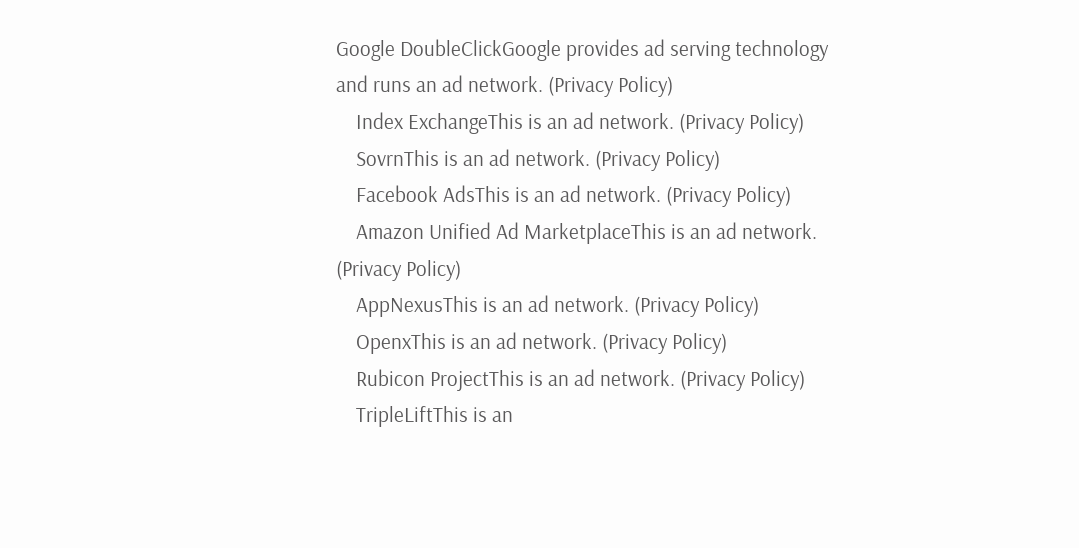Google DoubleClickGoogle provides ad serving technology and runs an ad network. (Privacy Policy)
    Index ExchangeThis is an ad network. (Privacy Policy)
    SovrnThis is an ad network. (Privacy Policy)
    Facebook AdsThis is an ad network. (Privacy Policy)
    Amazon Unified Ad MarketplaceThis is an ad network. (Privacy Policy)
    AppNexusThis is an ad network. (Privacy Policy)
    OpenxThis is an ad network. (Privacy Policy)
    Rubicon ProjectThis is an ad network. (Privacy Policy)
    TripleLiftThis is an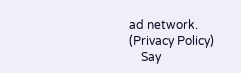ad network. (Privacy Policy)
    Say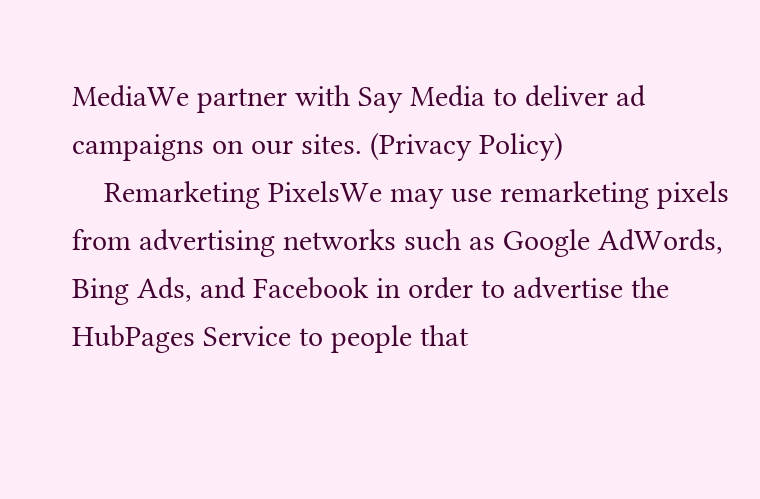MediaWe partner with Say Media to deliver ad campaigns on our sites. (Privacy Policy)
    Remarketing PixelsWe may use remarketing pixels from advertising networks such as Google AdWords, Bing Ads, and Facebook in order to advertise the HubPages Service to people that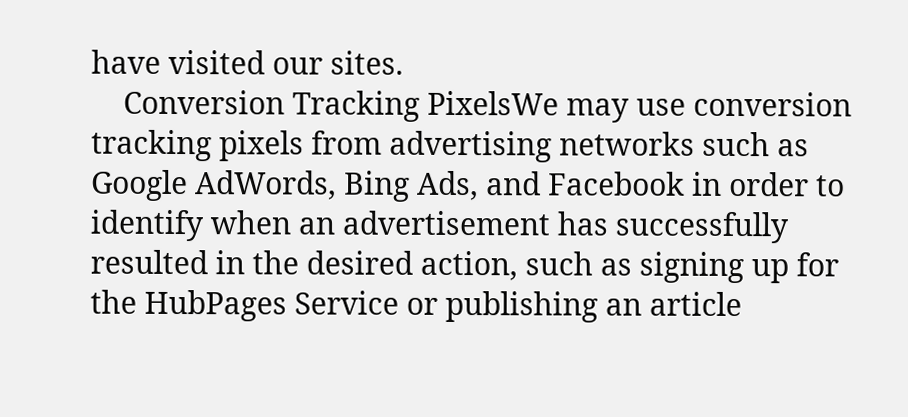have visited our sites.
    Conversion Tracking PixelsWe may use conversion tracking pixels from advertising networks such as Google AdWords, Bing Ads, and Facebook in order to identify when an advertisement has successfully resulted in the desired action, such as signing up for the HubPages Service or publishing an article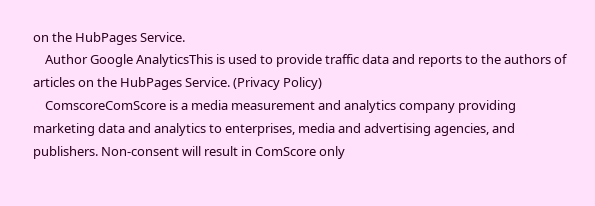on the HubPages Service.
    Author Google AnalyticsThis is used to provide traffic data and reports to the authors of articles on the HubPages Service. (Privacy Policy)
    ComscoreComScore is a media measurement and analytics company providing marketing data and analytics to enterprises, media and advertising agencies, and publishers. Non-consent will result in ComScore only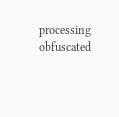processing obfuscated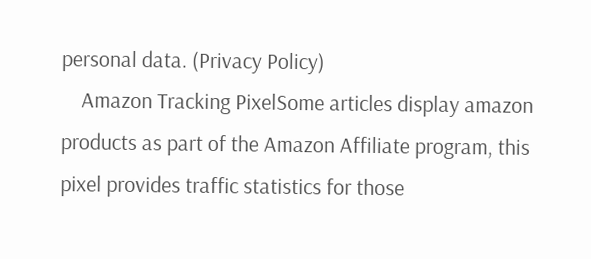personal data. (Privacy Policy)
    Amazon Tracking PixelSome articles display amazon products as part of the Amazon Affiliate program, this pixel provides traffic statistics for those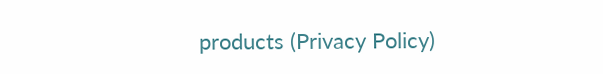products (Privacy Policy)